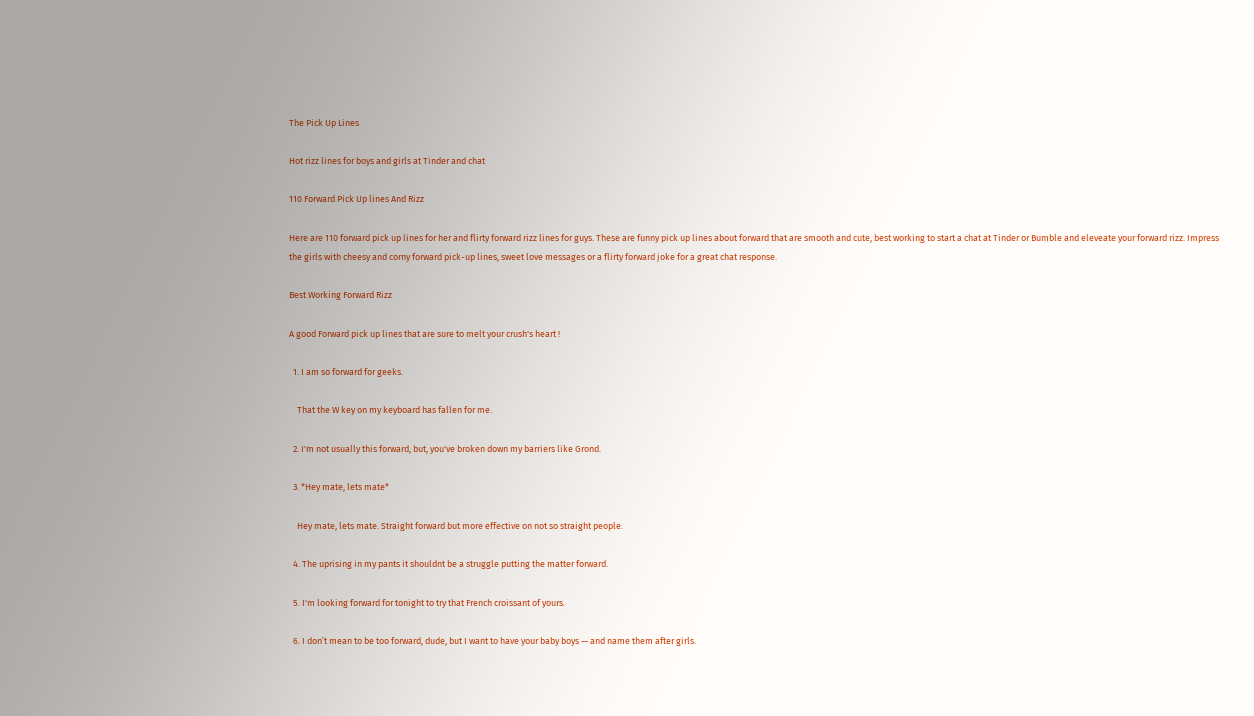The Pick Up Lines

Hot rizz lines for boys and girls at Tinder and chat

110 Forward Pick Up lines And Rizz

Here are 110 forward pick up lines for her and flirty forward rizz lines for guys. These are funny pick up lines about forward that are smooth and cute, best working to start a chat at Tinder or Bumble and eleveate your forward rizz. Impress the girls with cheesy and corny forward pick-up lines, sweet love messages or a flirty forward joke for a great chat response.

Best Working Forward Rizz

A good Forward pick up lines that are sure to melt your crush's heart !

  1. I am so forward for geeks.

    That the W key on my keyboard has fallen for me.

  2. I'm not usually this forward, but, you've broken down my barriers like Grond.

  3. *Hey mate, lets mate*

    Hey mate, lets mate. Straight forward but more effective on not so straight people.

  4. The uprising in my pants it shouldnt be a struggle putting the matter forward.

  5. I'm looking forward for tonight to try that French croissant of yours.

  6. I don’t mean to be too forward, dude, but I want to have your baby boys — and name them after girls.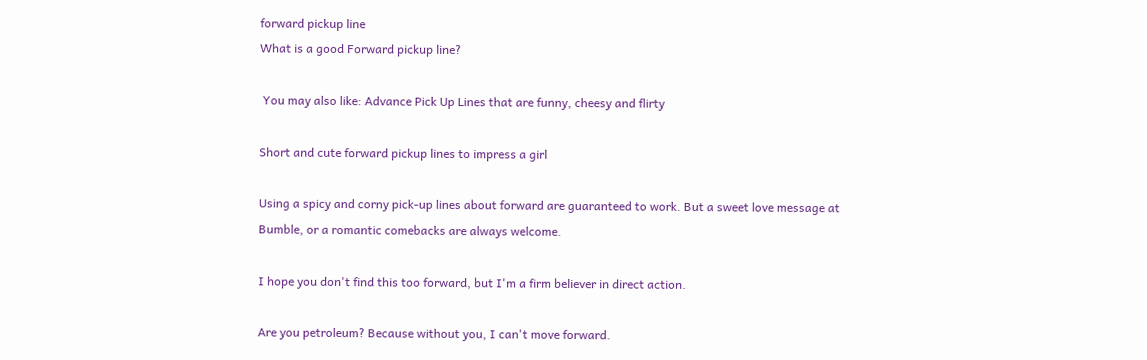forward pickup line
What is a good Forward pickup line?

 You may also like: Advance Pick Up Lines that are funny, cheesy and flirty

Short and cute forward pickup lines to impress a girl

Using a spicy and corny pick-up lines about forward are guaranteed to work. But a sweet love message at Bumble, or a romantic comebacks are always welcome.

I hope you don't find this too forward, but I'm a firm believer in direct action.

Are you petroleum? Because without you, I can't move forward.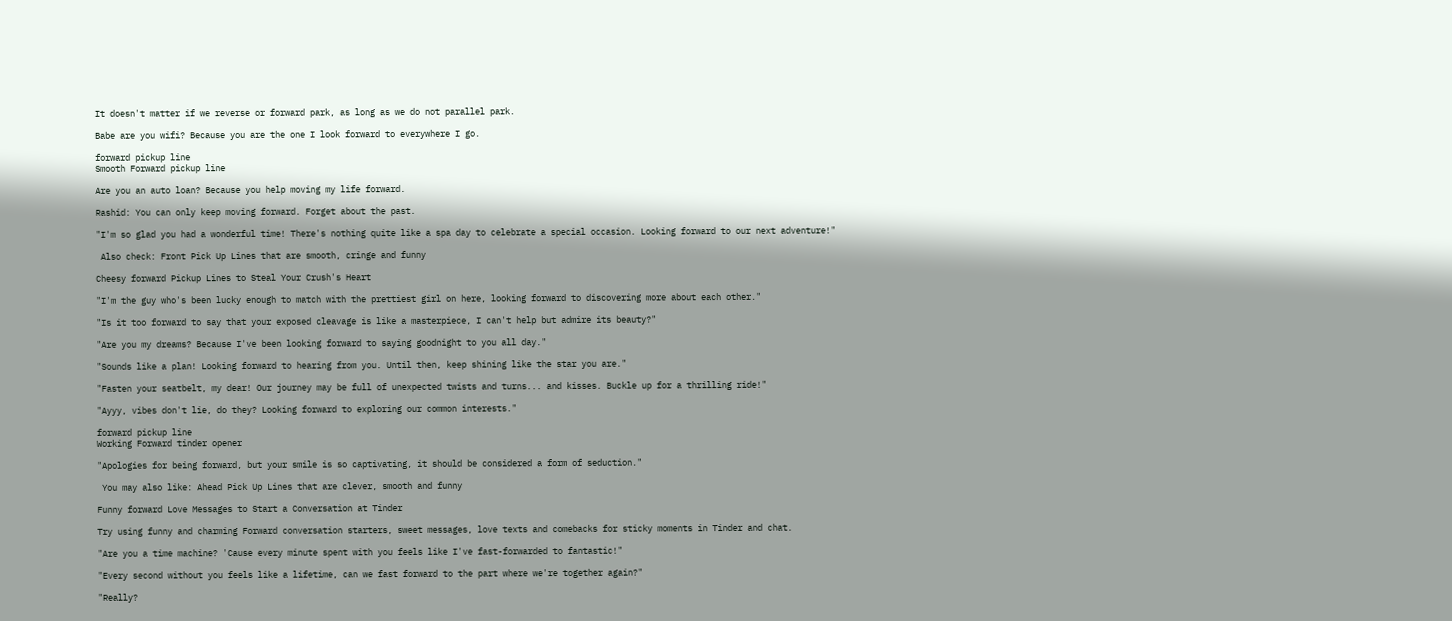It doesn't matter if we reverse or forward park, as long as we do not parallel park.

Babe are you wifi? Because you are the one I look forward to everywhere I go.

forward pickup line
Smooth Forward pickup line

Are you an auto loan? Because you help moving my life forward.

Rashid: You can only keep moving forward. Forget about the past.

"I'm so glad you had a wonderful time! There's nothing quite like a spa day to celebrate a special occasion. Looking forward to our next adventure!"

 Also check: Front Pick Up Lines that are smooth, cringe and funny

Cheesy forward Pickup Lines to Steal Your Crush's Heart

"I'm the guy who's been lucky enough to match with the prettiest girl on here, looking forward to discovering more about each other."

"Is it too forward to say that your exposed cleavage is like a masterpiece, I can't help but admire its beauty?"

"Are you my dreams? Because I've been looking forward to saying goodnight to you all day."

"Sounds like a plan! Looking forward to hearing from you. Until then, keep shining like the star you are."

"Fasten your seatbelt, my dear! Our journey may be full of unexpected twists and turns... and kisses. Buckle up for a thrilling ride!"

"Ayyy, vibes don't lie, do they? Looking forward to exploring our common interests."

forward pickup line
Working Forward tinder opener

"Apologies for being forward, but your smile is so captivating, it should be considered a form of seduction."

 You may also like: Ahead Pick Up Lines that are clever, smooth and funny

Funny forward Love Messages to Start a Conversation at Tinder

Try using funny and charming Forward conversation starters, sweet messages, love texts and comebacks for sticky moments in Tinder and chat.

"Are you a time machine? 'Cause every minute spent with you feels like I've fast-forwarded to fantastic!"

"Every second without you feels like a lifetime, can we fast forward to the part where we're together again?"

"Really?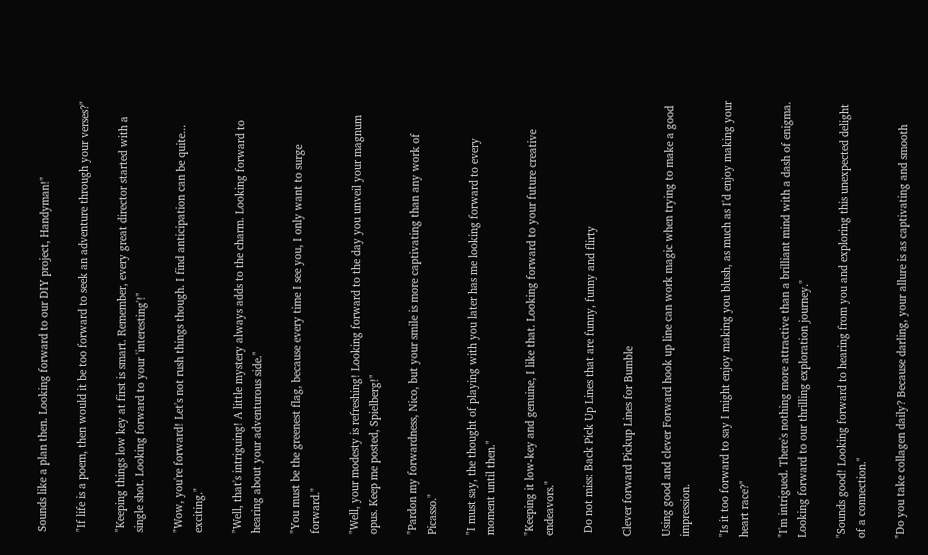Sounds like a plan then. Looking forward to our DIY project, Handyman!"

"If life is a poem, then would it be too forward to seek an adventure through your verses?"

"Keeping things low key at first is smart. Remember, every great director started with a single shot. Looking forward to your 'interesting'!"

"Wow, you're forward! Let's not rush things though. I find anticipation can be quite... exciting."

"Well, that's intriguing! A little mystery always adds to the charm. Looking forward to hearing about your adventurous side."

"You must be the greenest flag, because every time I see you, I only want to surge forward."

"Well, your modesty is refreshing! Looking forward to the day you unveil your magnum opus. Keep me posted, Spielberg!"

"Pardon my forwardness, Nico, but your smile is more captivating than any work of Picasso."

"I must say, the thought of playing with you later has me looking forward to every moment until then."

"Keeping it low-key and genuine, I like that. Looking forward to your future creative endeavors."

 Do not miss: Back Pick Up Lines that are funny, funny and flirty

Clever forward Pickup Lines for Bumble

Using good and clever Forward hook up line can work magic when trying to make a good impression.

"Is it too forward to say I might enjoy making you blush, as much as I'd enjoy making your heart race?"

"I'm intrigued. There's nothing more attractive than a brilliant mind with a dash of enigma. Looking forward to our thrilling exploration journey."

"Sounds good! Looking forward to hearing from you and exploring this unexpected delight of a connection."

"Do you take collagen daily? Because darling, your allure is as captivating and smooth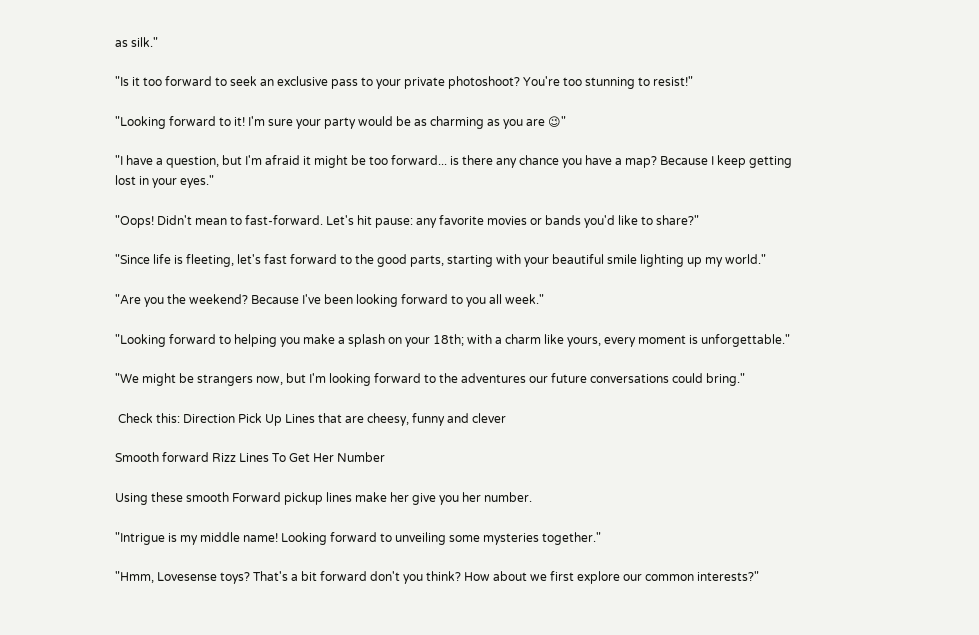as silk."

"Is it too forward to seek an exclusive pass to your private photoshoot? You're too stunning to resist!"

"Looking forward to it! I'm sure your party would be as charming as you are 😉"

"I have a question, but I'm afraid it might be too forward... is there any chance you have a map? Because I keep getting lost in your eyes."

"Oops! Didn't mean to fast-forward. Let's hit pause: any favorite movies or bands you'd like to share?"

"Since life is fleeting, let's fast forward to the good parts, starting with your beautiful smile lighting up my world."

"Are you the weekend? Because I've been looking forward to you all week."

"Looking forward to helping you make a splash on your 18th; with a charm like yours, every moment is unforgettable."

"We might be strangers now, but I'm looking forward to the adventures our future conversations could bring."

 Check this: Direction Pick Up Lines that are cheesy, funny and clever

Smooth forward Rizz Lines To Get Her Number

Using these smooth Forward pickup lines make her give you her number.

"Intrigue is my middle name! Looking forward to unveiling some mysteries together."

"Hmm, Lovesense toys? That's a bit forward don't you think? How about we first explore our common interests?"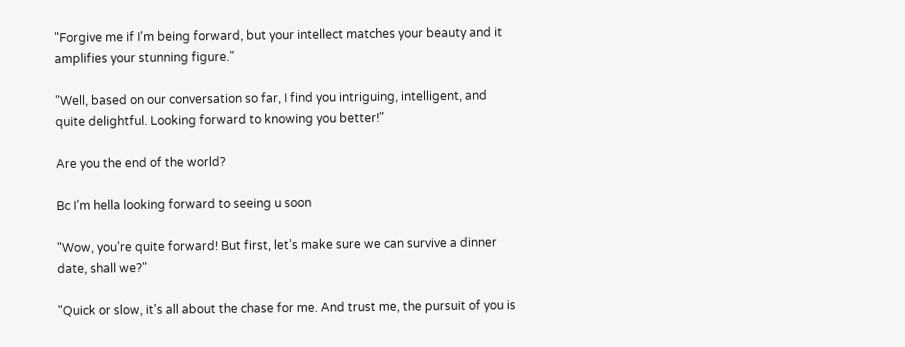"Forgive me if I'm being forward, but your intellect matches your beauty and it amplifies your stunning figure."

"Well, based on our conversation so far, I find you intriguing, intelligent, and quite delightful. Looking forward to knowing you better!"

Are you the end of the world?

Bc I’m hella looking forward to seeing u soon

"Wow, you’re quite forward! But first, let’s make sure we can survive a dinner date, shall we?"

"Quick or slow, it's all about the chase for me. And trust me, the pursuit of you is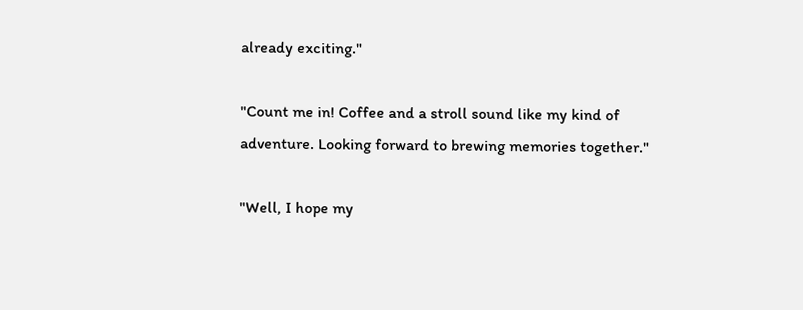already exciting."

"Count me in! Coffee and a stroll sound like my kind of adventure. Looking forward to brewing memories together."

"Well, I hope my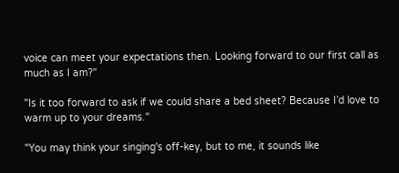voice can meet your expectations then. Looking forward to our first call as much as I am?"

"Is it too forward to ask if we could share a bed sheet? Because I’d love to warm up to your dreams."

"You may think your singing's off-key, but to me, it sounds like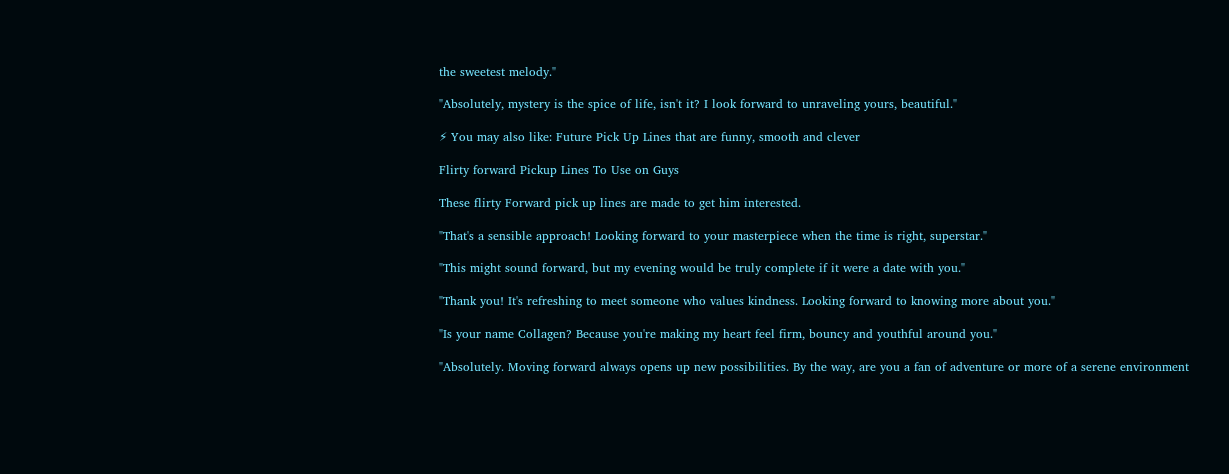the sweetest melody."

"Absolutely, mystery is the spice of life, isn't it? I look forward to unraveling yours, beautiful."

⚡ You may also like: Future Pick Up Lines that are funny, smooth and clever

Flirty forward Pickup Lines To Use on Guys

These flirty Forward pick up lines are made to get him interested.

"That's a sensible approach! Looking forward to your masterpiece when the time is right, superstar."

"This might sound forward, but my evening would be truly complete if it were a date with you."

"Thank you! It's refreshing to meet someone who values kindness. Looking forward to knowing more about you."

"Is your name Collagen? Because you're making my heart feel firm, bouncy and youthful around you."

"Absolutely. Moving forward always opens up new possibilities. By the way, are you a fan of adventure or more of a serene environment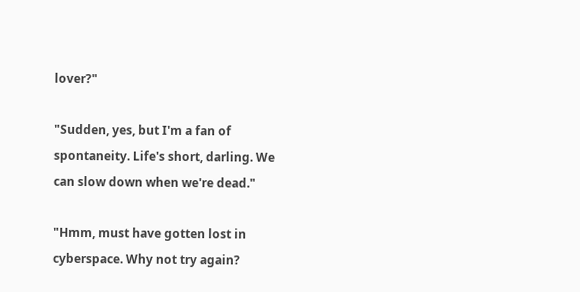lover?"

"Sudden, yes, but I'm a fan of spontaneity. Life's short, darling. We can slow down when we're dead."

"Hmm, must have gotten lost in cyberspace. Why not try again?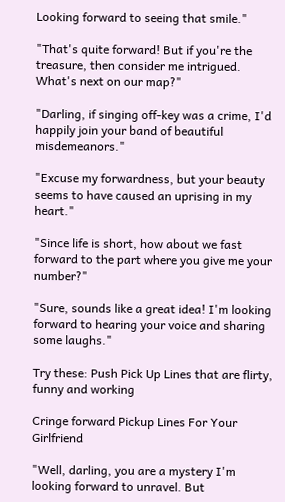Looking forward to seeing that smile."

"That's quite forward! But if you're the treasure, then consider me intrigued. What's next on our map?"

"Darling, if singing off-key was a crime, I'd happily join your band of beautiful misdemeanors."

"Excuse my forwardness, but your beauty seems to have caused an uprising in my heart."

"Since life is short, how about we fast forward to the part where you give me your number?"

"Sure, sounds like a great idea! I'm looking forward to hearing your voice and sharing some laughs."

Try these: Push Pick Up Lines that are flirty, funny and working

Cringe forward Pickup Lines For Your Girlfriend

"Well, darling, you are a mystery I'm looking forward to unravel. But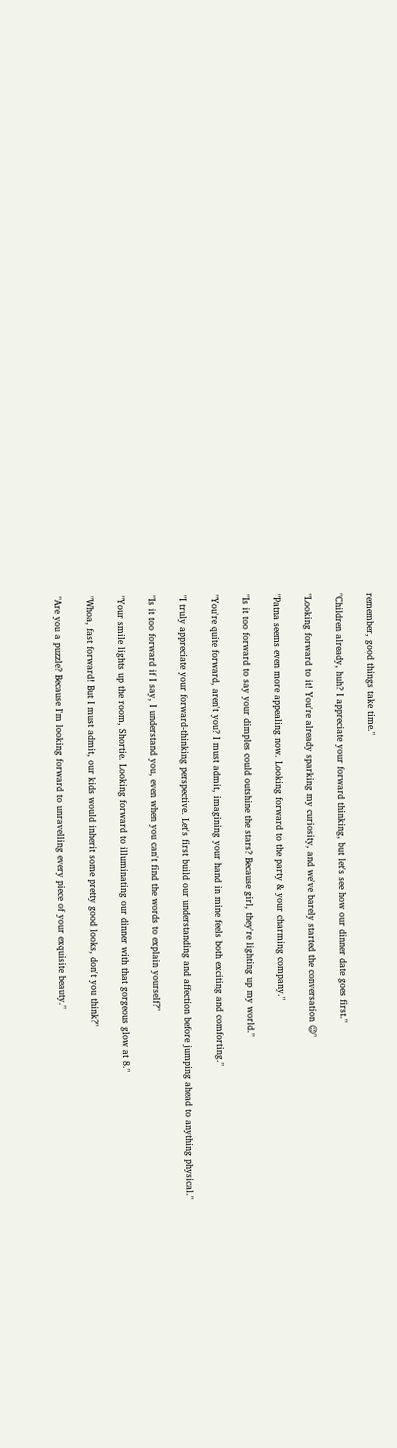remember, good things take time."

"Children already, huh? I appreciate your forward thinking, but let's see how our dinner date goes first."

"Looking forward to it! You're already sparking my curiosity, and we've barely started the conversation 😉"

"Patna seems even more appealing now. Looking forward to the party & your charming company."

"Is it too forward to say your dimples could outshine the stars? Because girl, they're lighting up my world."

"You're quite forward, aren't you? I must admit, imagining your hand in mine feels both exciting and comforting."

"I truly appreciate your forward-thinking perspective. Let's first build our understanding and affection before jumping ahead to anything physical."

"Is it too forward if I say, I understand you, even when you can't find the words to explain yourself?"

"Your smile lights up the room, Shortie. Looking forward to illuminating our dinner with that gorgeous glow at 8."

"Whoa, fast forward! But I must admit, our kids would inherit some pretty good looks, don't you think?"

"Are you a puzzle? Because I'm looking forward to unravelling every piece of your exquisite beauty."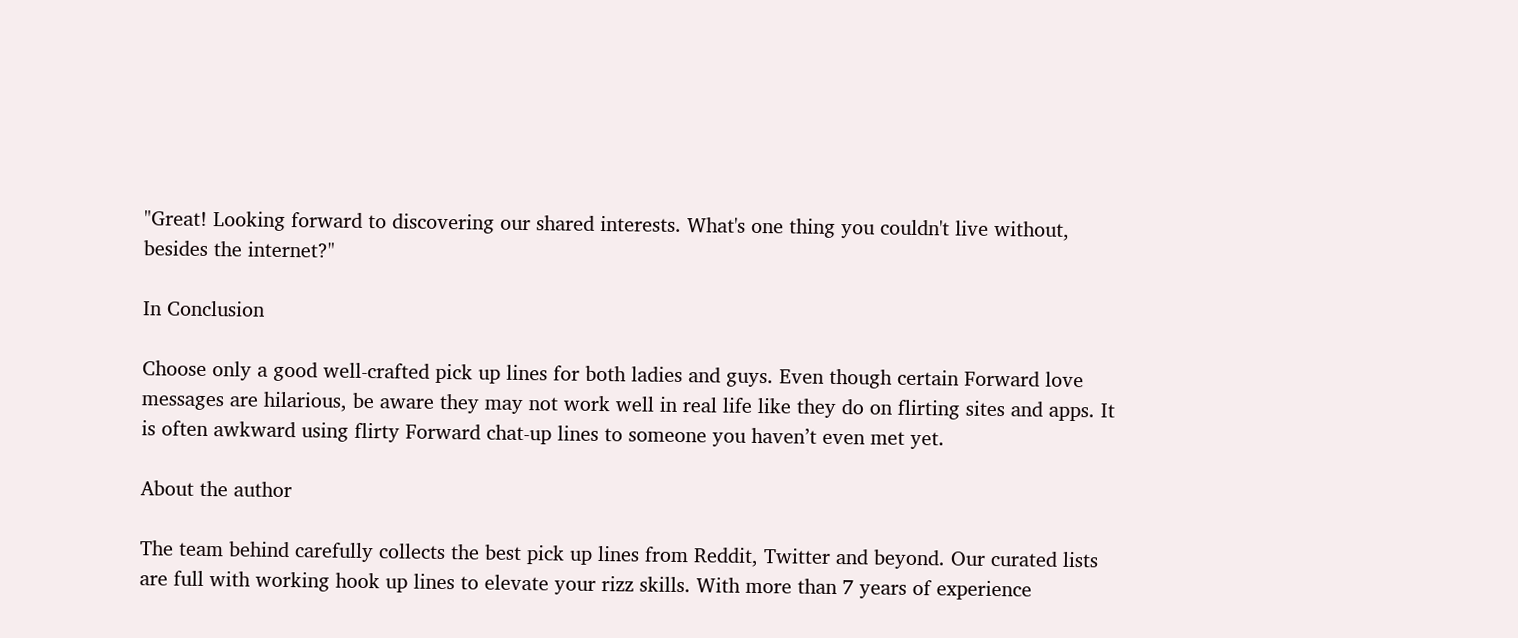"Great! Looking forward to discovering our shared interests. What's one thing you couldn't live without, besides the internet?"

In Conclusion

Choose only a good well-crafted pick up lines for both ladies and guys. Even though certain Forward love messages are hilarious, be aware they may not work well in real life like they do on flirting sites and apps. It is often awkward using flirty Forward chat-up lines to someone you haven’t even met yet.

About the author

The team behind carefully collects the best pick up lines from Reddit, Twitter and beyond. Our curated lists are full with working hook up lines to elevate your rizz skills. With more than 7 years of experience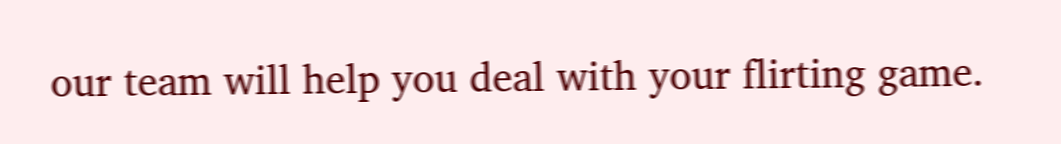our team will help you deal with your flirting game.